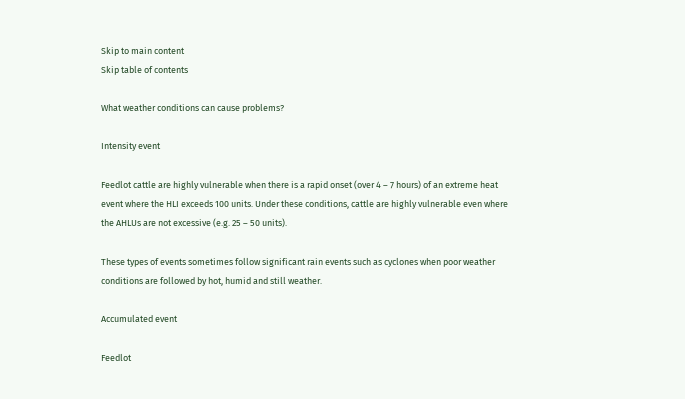Skip to main content
Skip table of contents

What weather conditions can cause problems?

Intensity event

Feedlot cattle are highly vulnerable when there is a rapid onset (over 4 – 7 hours) of an extreme heat event where the HLI exceeds 100 units. Under these conditions, cattle are highly vulnerable even where the AHLUs are not excessive (e.g. 25 – 50 units).

These types of events sometimes follow significant rain events such as cyclones when poor weather conditions are followed by hot, humid and still weather.

Accumulated event

Feedlot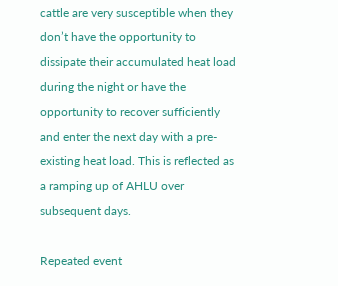cattle are very susceptible when they don’t have the opportunity to dissipate their accumulated heat load during the night or have the opportunity to recover sufficiently and enter the next day with a pre-existing heat load. This is reflected as a ramping up of AHLU over subsequent days.

Repeated event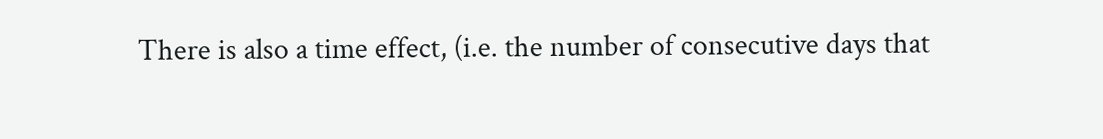There is also a time effect, (i.e. the number of consecutive days that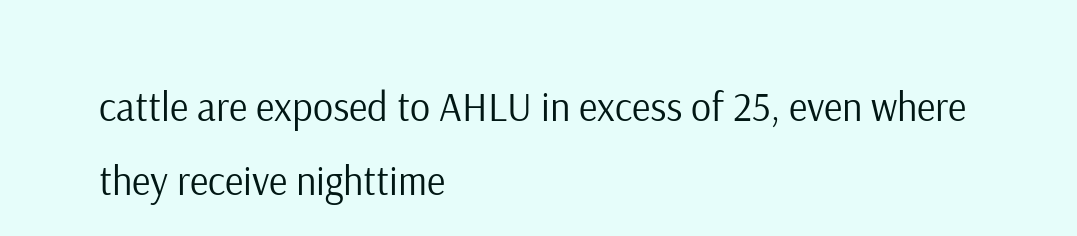cattle are exposed to AHLU in excess of 25, even where they receive nighttime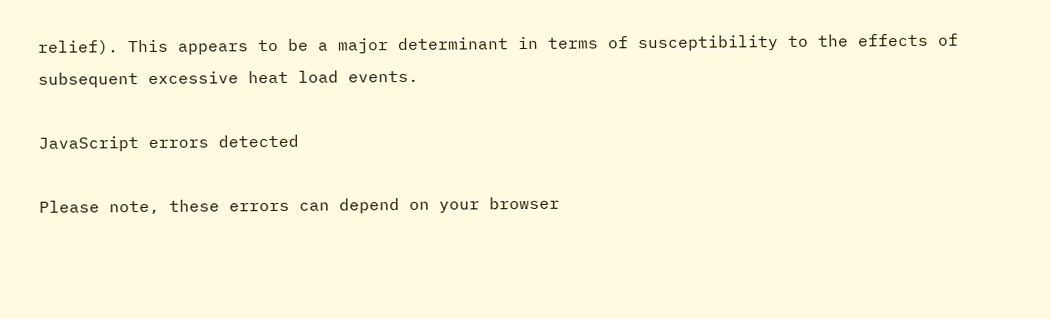relief). This appears to be a major determinant in terms of susceptibility to the effects of subsequent excessive heat load events.

JavaScript errors detected

Please note, these errors can depend on your browser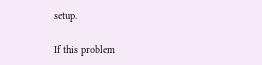setup.

If this problem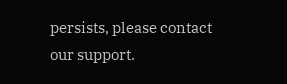persists, please contact our support.